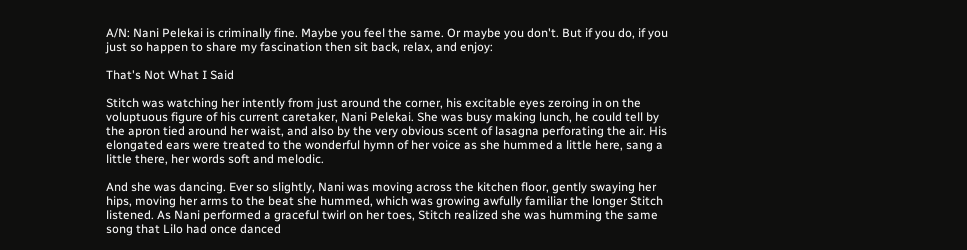A/N: Nani Pelekai is criminally fine. Maybe you feel the same. Or maybe you don't. But if you do, if you just so happen to share my fascination then sit back, relax, and enjoy:

That's Not What I Said

Stitch was watching her intently from just around the corner, his excitable eyes zeroing in on the voluptuous figure of his current caretaker, Nani Pelekai. She was busy making lunch, he could tell by the apron tied around her waist, and also by the very obvious scent of lasagna perforating the air. His elongated ears were treated to the wonderful hymn of her voice as she hummed a little here, sang a little there, her words soft and melodic.

And she was dancing. Ever so slightly, Nani was moving across the kitchen floor, gently swaying her hips, moving her arms to the beat she hummed, which was growing awfully familiar the longer Stitch listened. As Nani performed a graceful twirl on her toes, Stitch realized she was humming the same song that Lilo had once danced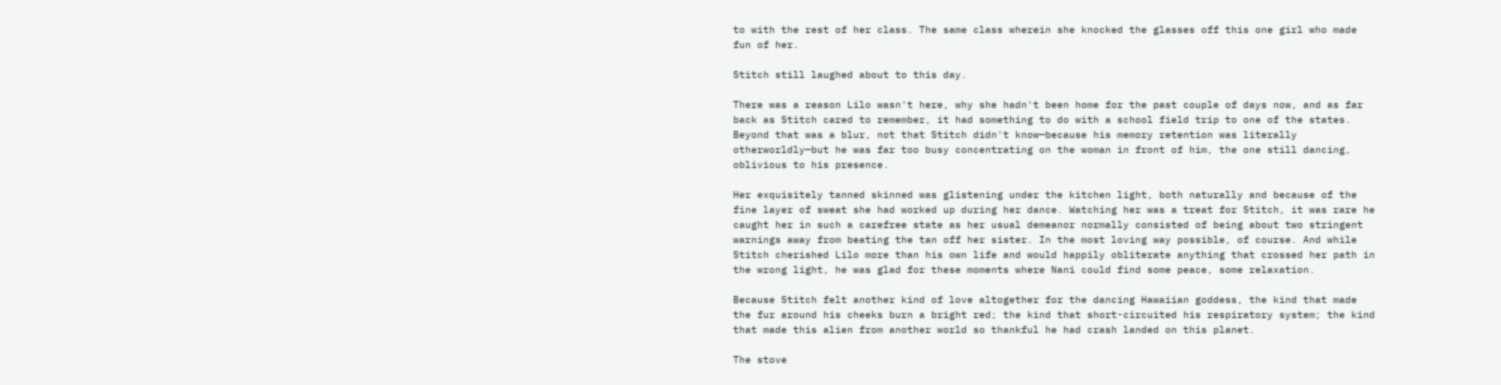to with the rest of her class. The same class wherein she knocked the glasses off this one girl who made fun of her.

Stitch still laughed about to this day.

There was a reason Lilo wasn't here, why she hadn't been home for the past couple of days now, and as far back as Stitch cared to remember, it had something to do with a school field trip to one of the states. Beyond that was a blur, not that Stitch didn't know—because his memory retention was literally otherworldly—but he was far too busy concentrating on the woman in front of him, the one still dancing, oblivious to his presence.

Her exquisitely tanned skinned was glistening under the kitchen light, both naturally and because of the fine layer of sweat she had worked up during her dance. Watching her was a treat for Stitch, it was rare he caught her in such a carefree state as her usual demeanor normally consisted of being about two stringent warnings away from beating the tan off her sister. In the most loving way possible, of course. And while Stitch cherished Lilo more than his own life and would happily obliterate anything that crossed her path in the wrong light, he was glad for these moments where Nani could find some peace, some relaxation.

Because Stitch felt another kind of love altogether for the dancing Hawaiian goddess, the kind that made the fur around his cheeks burn a bright red; the kind that short-circuited his respiratory system; the kind that made this alien from another world so thankful he had crash landed on this planet.

The stove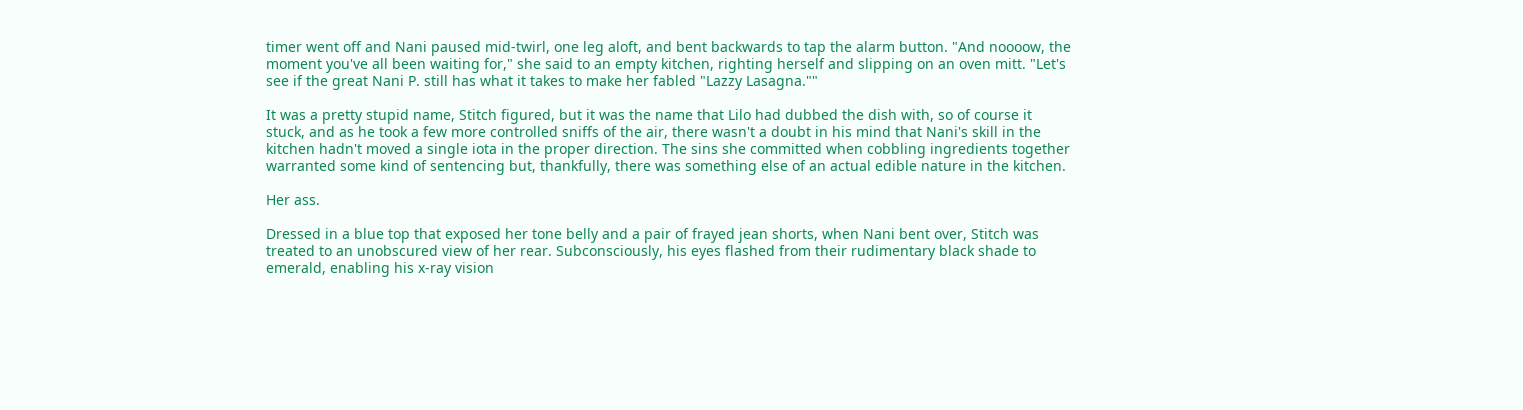timer went off and Nani paused mid-twirl, one leg aloft, and bent backwards to tap the alarm button. "And noooow, the moment you've all been waiting for," she said to an empty kitchen, righting herself and slipping on an oven mitt. "Let's see if the great Nani P. still has what it takes to make her fabled "Lazzy Lasagna.""

It was a pretty stupid name, Stitch figured, but it was the name that Lilo had dubbed the dish with, so of course it stuck, and as he took a few more controlled sniffs of the air, there wasn't a doubt in his mind that Nani's skill in the kitchen hadn't moved a single iota in the proper direction. The sins she committed when cobbling ingredients together warranted some kind of sentencing but, thankfully, there was something else of an actual edible nature in the kitchen.

Her ass.

Dressed in a blue top that exposed her tone belly and a pair of frayed jean shorts, when Nani bent over, Stitch was treated to an unobscured view of her rear. Subconsciously, his eyes flashed from their rudimentary black shade to emerald, enabling his x-ray vision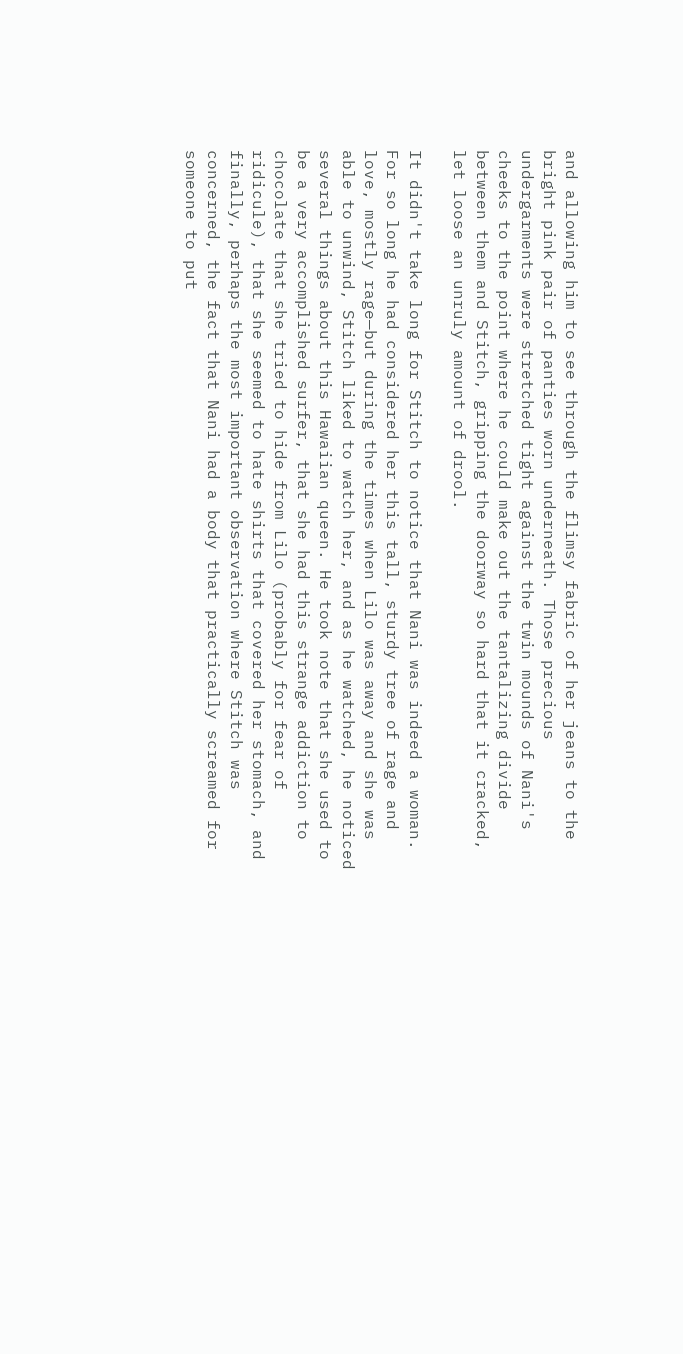and allowing him to see through the flimsy fabric of her jeans to the bright pink pair of panties worn underneath. Those precious undergarments were stretched tight against the twin mounds of Nani's cheeks to the point where he could make out the tantalizing divide between them and Stitch, gripping the doorway so hard that it cracked, let loose an unruly amount of drool.

It didn't take long for Stitch to notice that Nani was indeed a woman. For so long he had considered her this tall, sturdy tree of rage and love, mostly rage—but during the times when Lilo was away and she was able to unwind, Stitch liked to watch her, and as he watched, he noticed several things about this Hawaiian queen. He took note that she used to be a very accomplished surfer, that she had this strange addiction to chocolate that she tried to hide from Lilo (probably for fear of ridicule), that she seemed to hate shirts that covered her stomach, and finally, perhaps the most important observation where Stitch was concerned, the fact that Nani had a body that practically screamed for someone to put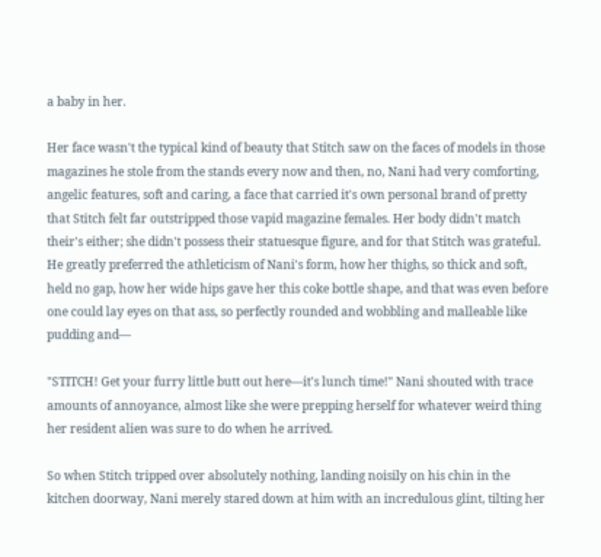a baby in her.

Her face wasn't the typical kind of beauty that Stitch saw on the faces of models in those magazines he stole from the stands every now and then, no, Nani had very comforting, angelic features, soft and caring, a face that carried it's own personal brand of pretty that Stitch felt far outstripped those vapid magazine females. Her body didn't match their's either; she didn't possess their statuesque figure, and for that Stitch was grateful. He greatly preferred the athleticism of Nani's form, how her thighs, so thick and soft, held no gap, how her wide hips gave her this coke bottle shape, and that was even before one could lay eyes on that ass, so perfectly rounded and wobbling and malleable like pudding and—

"STITCH! Get your furry little butt out here—it's lunch time!" Nani shouted with trace amounts of annoyance, almost like she were prepping herself for whatever weird thing her resident alien was sure to do when he arrived.

So when Stitch tripped over absolutely nothing, landing noisily on his chin in the kitchen doorway, Nani merely stared down at him with an incredulous glint, tilting her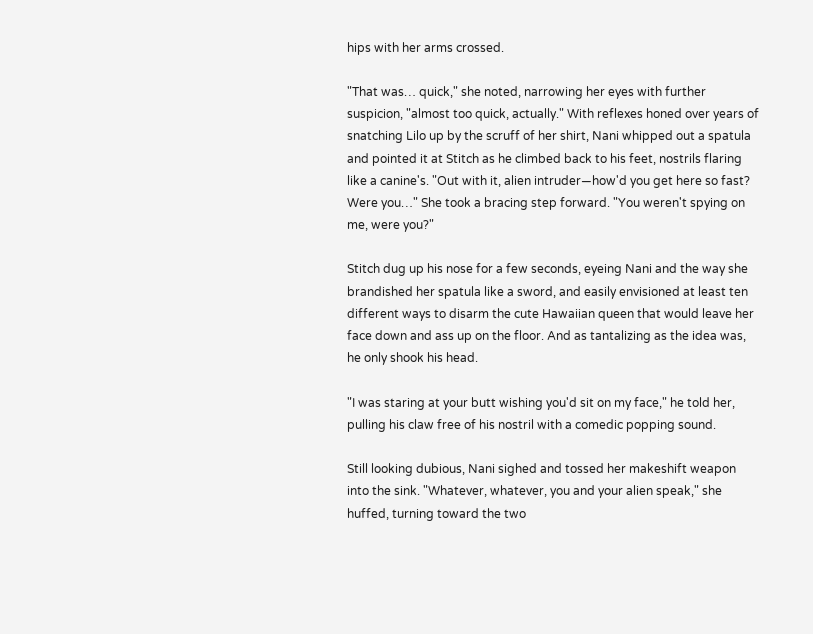hips with her arms crossed.

"That was… quick," she noted, narrowing her eyes with further suspicion, "almost too quick, actually." With reflexes honed over years of snatching Lilo up by the scruff of her shirt, Nani whipped out a spatula and pointed it at Stitch as he climbed back to his feet, nostrils flaring like a canine's. "Out with it, alien intruder—how'd you get here so fast? Were you…" She took a bracing step forward. "You weren't spying on me, were you?"

Stitch dug up his nose for a few seconds, eyeing Nani and the way she brandished her spatula like a sword, and easily envisioned at least ten different ways to disarm the cute Hawaiian queen that would leave her face down and ass up on the floor. And as tantalizing as the idea was, he only shook his head.

"I was staring at your butt wishing you'd sit on my face," he told her, pulling his claw free of his nostril with a comedic popping sound.

Still looking dubious, Nani sighed and tossed her makeshift weapon into the sink. "Whatever, whatever, you and your alien speak," she huffed, turning toward the two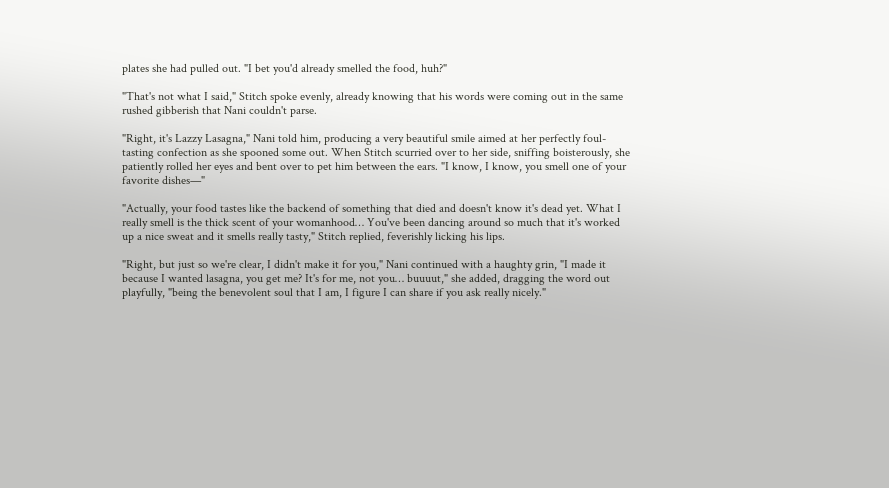plates she had pulled out. "I bet you'd already smelled the food, huh?"

"That's not what I said," Stitch spoke evenly, already knowing that his words were coming out in the same rushed gibberish that Nani couldn't parse.

"Right, it's Lazzy Lasagna," Nani told him, producing a very beautiful smile aimed at her perfectly foul-tasting confection as she spooned some out. When Stitch scurried over to her side, sniffing boisterously, she patiently rolled her eyes and bent over to pet him between the ears. "I know, I know, you smell one of your favorite dishes—"

"Actually, your food tastes like the backend of something that died and doesn't know it's dead yet. What I really smell is the thick scent of your womanhood… You've been dancing around so much that it's worked up a nice sweat and it smells really tasty," Stitch replied, feverishly licking his lips.

"Right, but just so we're clear, I didn't make it for you," Nani continued with a haughty grin, "I made it because I wanted lasagna, you get me? It's for me, not you… buuuut," she added, dragging the word out playfully, "being the benevolent soul that I am, I figure I can share if you ask really nicely."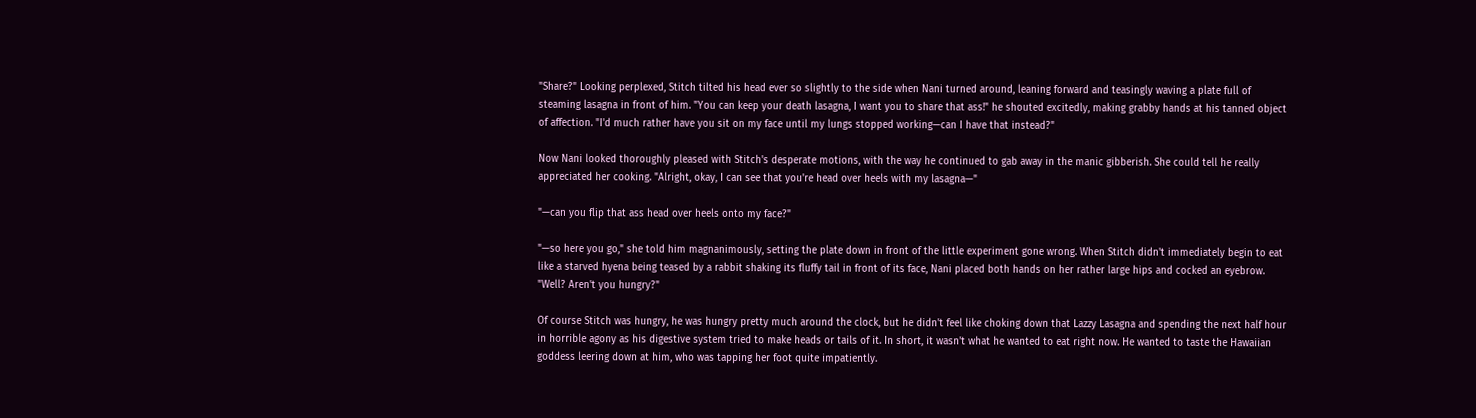"Share?" Looking perplexed, Stitch tilted his head ever so slightly to the side when Nani turned around, leaning forward and teasingly waving a plate full of steaming lasagna in front of him. "You can keep your death lasagna, I want you to share that ass!" he shouted excitedly, making grabby hands at his tanned object of affection. "I'd much rather have you sit on my face until my lungs stopped working—can I have that instead?"

Now Nani looked thoroughly pleased with Stitch's desperate motions, with the way he continued to gab away in the manic gibberish. She could tell he really appreciated her cooking. "Alright, okay, I can see that you're head over heels with my lasagna—"

"—can you flip that ass head over heels onto my face?"

"—so here you go," she told him magnanimously, setting the plate down in front of the little experiment gone wrong. When Stitch didn't immediately begin to eat like a starved hyena being teased by a rabbit shaking its fluffy tail in front of its face, Nani placed both hands on her rather large hips and cocked an eyebrow. "Well? Aren't you hungry?"

Of course Stitch was hungry, he was hungry pretty much around the clock, but he didn't feel like choking down that Lazzy Lasagna and spending the next half hour in horrible agony as his digestive system tried to make heads or tails of it. In short, it wasn't what he wanted to eat right now. He wanted to taste the Hawaiian goddess leering down at him, who was tapping her foot quite impatiently.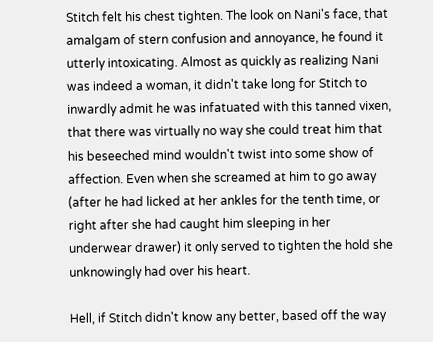Stitch felt his chest tighten. The look on Nani's face, that amalgam of stern confusion and annoyance, he found it utterly intoxicating. Almost as quickly as realizing Nani was indeed a woman, it didn't take long for Stitch to inwardly admit he was infatuated with this tanned vixen, that there was virtually no way she could treat him that his beseeched mind wouldn't twist into some show of affection. Even when she screamed at him to go away (after he had licked at her ankles for the tenth time, or right after she had caught him sleeping in her underwear drawer) it only served to tighten the hold she unknowingly had over his heart.

Hell, if Stitch didn't know any better, based off the way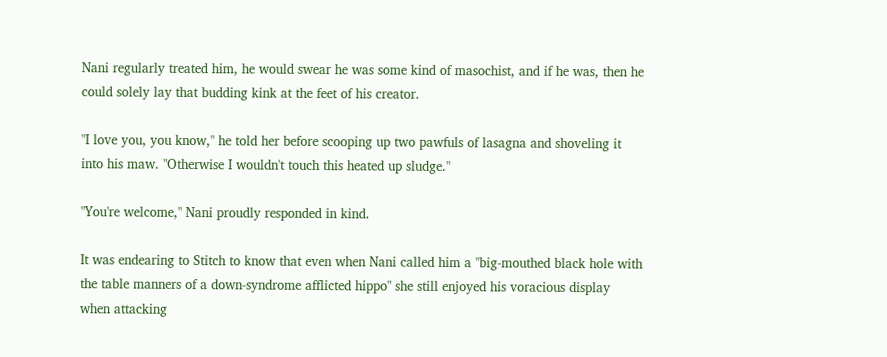Nani regularly treated him, he would swear he was some kind of masochist, and if he was, then he could solely lay that budding kink at the feet of his creator.

"I love you, you know," he told her before scooping up two pawfuls of lasagna and shoveling it into his maw. "Otherwise I wouldn't touch this heated up sludge."

"You're welcome," Nani proudly responded in kind.

It was endearing to Stitch to know that even when Nani called him a "big-mouthed black hole with the table manners of a down-syndrome afflicted hippo" she still enjoyed his voracious display when attacking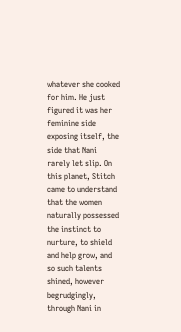whatever she cooked for him. He just figured it was her feminine side exposing itself, the side that Nani rarely let slip. On this planet, Stitch came to understand that the women naturally possessed the instinct to nurture, to shield and help grow, and so such talents shined, however begrudgingly, through Nani in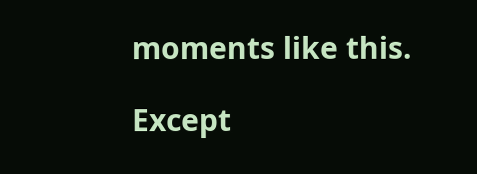moments like this.

Except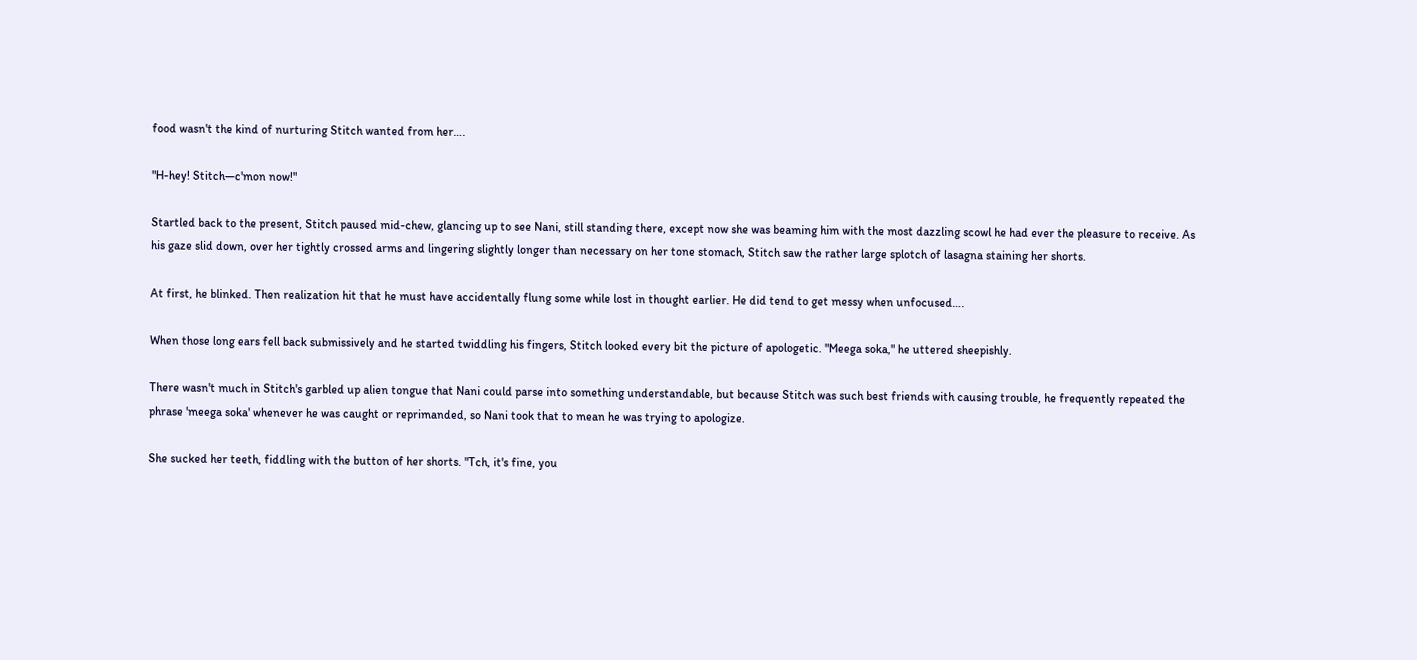food wasn't the kind of nurturing Stitch wanted from her….

"H-hey! Stitch—c'mon now!"

Startled back to the present, Stitch paused mid-chew, glancing up to see Nani, still standing there, except now she was beaming him with the most dazzling scowl he had ever the pleasure to receive. As his gaze slid down, over her tightly crossed arms and lingering slightly longer than necessary on her tone stomach, Stitch saw the rather large splotch of lasagna staining her shorts.

At first, he blinked. Then realization hit that he must have accidentally flung some while lost in thought earlier. He did tend to get messy when unfocused….

When those long ears fell back submissively and he started twiddling his fingers, Stitch looked every bit the picture of apologetic. "Meega soka," he uttered sheepishly.

There wasn't much in Stitch's garbled up alien tongue that Nani could parse into something understandable, but because Stitch was such best friends with causing trouble, he frequently repeated the phrase 'meega soka' whenever he was caught or reprimanded, so Nani took that to mean he was trying to apologize.

She sucked her teeth, fiddling with the button of her shorts. "Tch, it's fine, you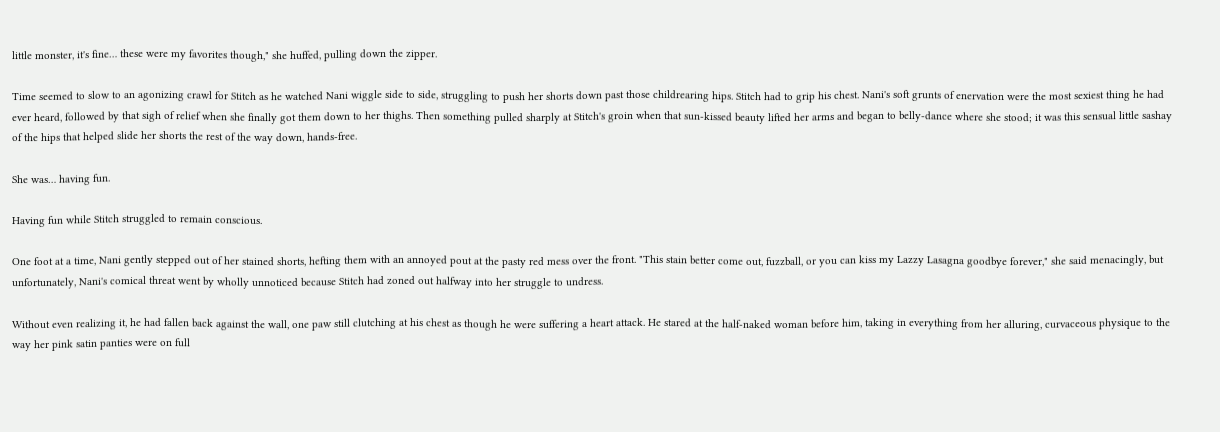little monster, it's fine… these were my favorites though," she huffed, pulling down the zipper.

Time seemed to slow to an agonizing crawl for Stitch as he watched Nani wiggle side to side, struggling to push her shorts down past those childrearing hips. Stitch had to grip his chest. Nani's soft grunts of enervation were the most sexiest thing he had ever heard, followed by that sigh of relief when she finally got them down to her thighs. Then something pulled sharply at Stitch's groin when that sun-kissed beauty lifted her arms and began to belly-dance where she stood; it was this sensual little sashay of the hips that helped slide her shorts the rest of the way down, hands-free.

She was… having fun.

Having fun while Stitch struggled to remain conscious.

One foot at a time, Nani gently stepped out of her stained shorts, hefting them with an annoyed pout at the pasty red mess over the front. "This stain better come out, fuzzball, or you can kiss my Lazzy Lasagna goodbye forever," she said menacingly, but unfortunately, Nani's comical threat went by wholly unnoticed because Stitch had zoned out halfway into her struggle to undress.

Without even realizing it, he had fallen back against the wall, one paw still clutching at his chest as though he were suffering a heart attack. He stared at the half-naked woman before him, taking in everything from her alluring, curvaceous physique to the way her pink satin panties were on full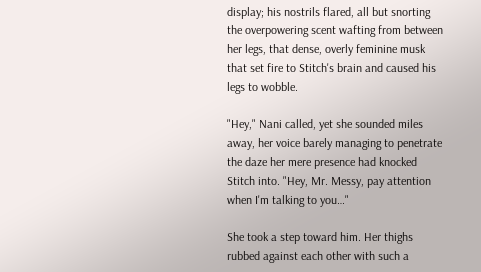display; his nostrils flared, all but snorting the overpowering scent wafting from between her legs, that dense, overly feminine musk that set fire to Stitch's brain and caused his legs to wobble.

"Hey," Nani called, yet she sounded miles away, her voice barely managing to penetrate the daze her mere presence had knocked Stitch into. "Hey, Mr. Messy, pay attention when I'm talking to you…"

She took a step toward him. Her thighs rubbed against each other with such a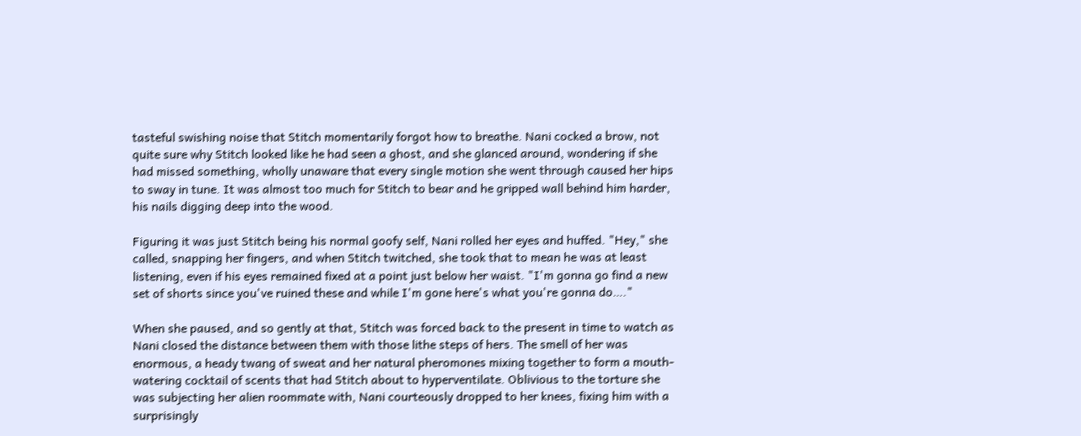tasteful swishing noise that Stitch momentarily forgot how to breathe. Nani cocked a brow, not quite sure why Stitch looked like he had seen a ghost, and she glanced around, wondering if she had missed something, wholly unaware that every single motion she went through caused her hips to sway in tune. It was almost too much for Stitch to bear and he gripped wall behind him harder, his nails digging deep into the wood.

Figuring it was just Stitch being his normal goofy self, Nani rolled her eyes and huffed. "Hey," she called, snapping her fingers, and when Stitch twitched, she took that to mean he was at least listening, even if his eyes remained fixed at a point just below her waist. "I'm gonna go find a new set of shorts since you've ruined these and while I'm gone here's what you're gonna do…."

When she paused, and so gently at that, Stitch was forced back to the present in time to watch as Nani closed the distance between them with those lithe steps of hers. The smell of her was enormous, a heady twang of sweat and her natural pheromones mixing together to form a mouth-watering cocktail of scents that had Stitch about to hyperventilate. Oblivious to the torture she was subjecting her alien roommate with, Nani courteously dropped to her knees, fixing him with a surprisingly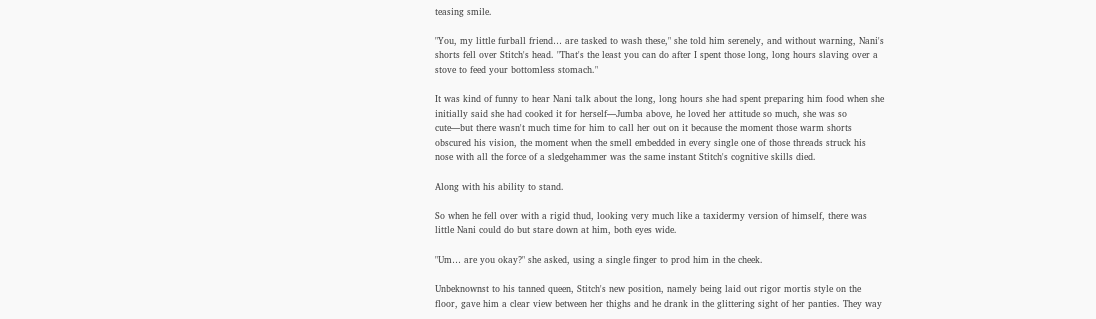teasing smile.

"You, my little furball friend… are tasked to wash these," she told him serenely, and without warning, Nani's shorts fell over Stitch's head. "That's the least you can do after I spent those long, long hours slaving over a stove to feed your bottomless stomach."

It was kind of funny to hear Nani talk about the long, long hours she had spent preparing him food when she initially said she had cooked it for herself—Jumba above, he loved her attitude so much, she was so cute—but there wasn't much time for him to call her out on it because the moment those warm shorts obscured his vision, the moment when the smell embedded in every single one of those threads struck his nose with all the force of a sledgehammer was the same instant Stitch's cognitive skills died.

Along with his ability to stand.

So when he fell over with a rigid thud, looking very much like a taxidermy version of himself, there was little Nani could do but stare down at him, both eyes wide.

"Um… are you okay?" she asked, using a single finger to prod him in the cheek.

Unbeknownst to his tanned queen, Stitch's new position, namely being laid out rigor mortis style on the floor, gave him a clear view between her thighs and he drank in the glittering sight of her panties. They way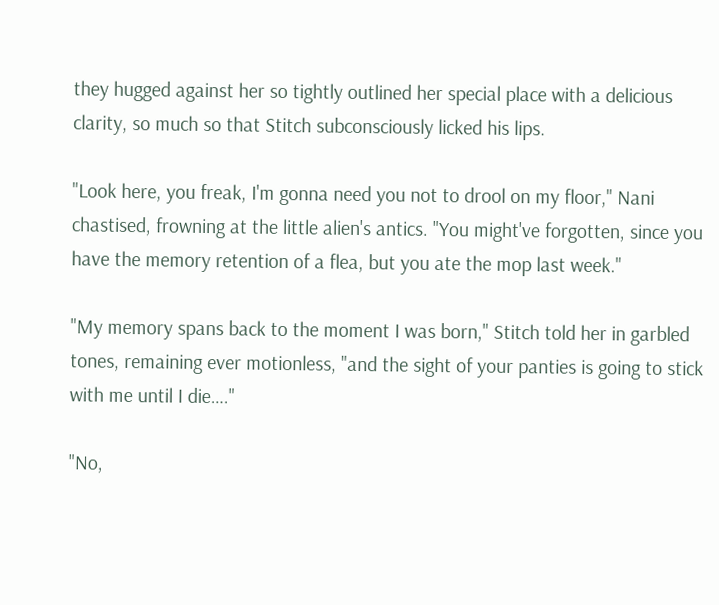they hugged against her so tightly outlined her special place with a delicious clarity, so much so that Stitch subconsciously licked his lips.

"Look here, you freak, I'm gonna need you not to drool on my floor," Nani chastised, frowning at the little alien's antics. "You might've forgotten, since you have the memory retention of a flea, but you ate the mop last week."

"My memory spans back to the moment I was born," Stitch told her in garbled tones, remaining ever motionless, "and the sight of your panties is going to stick with me until I die…."

"No,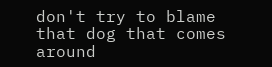don't try to blame that dog that comes around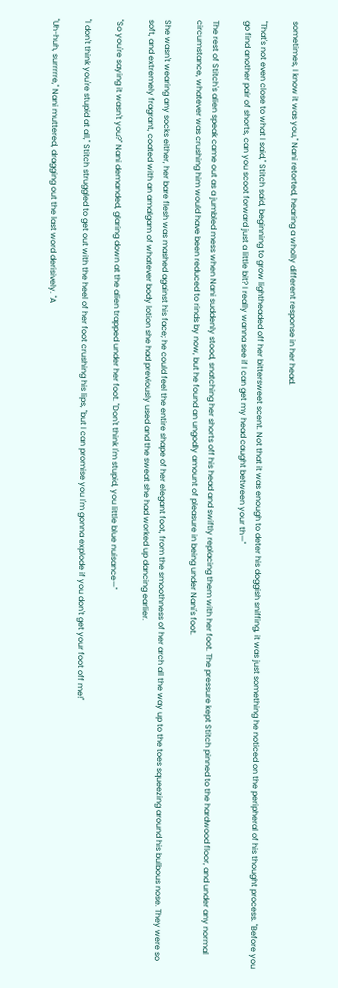sometimes, I know it was you," Nani retorted, hearing a wholly different response in her head.

"That's not even close to what I said," Stitch said, beginning to grow lightheaded off her bittersweet scent. Not that it was enough to deter his doggish sniffing, it was just something he noticed on the peripheral of his thought process. "Before you go find another pair of shorts, can you scoot forward just a little bit? I really wanna see if I can get my head caught between your th—"

The rest of Stitch's alien speak came out as a jumbled mess when Nani suddenly stood, snatching her shorts off his head and swiftly replacing them with her foot. The pressure kept Stitch pinned to the hardwood floor, and under any normal circumstance, whatever was crushing him would have been reduced to rinds by now, but he found an ungodly amount of pleasure in being under Nani's foot.

She wasn't wearing any socks either, her bare flesh was mashed against his face; he could feel the entire shape of her elegant foot, from the smoothness of her arch all the way up to the toes squeezing around his bulbous nose. They were so soft, and extremely fragrant, coated with an amalgam of whatever body lotion she had previously used and the sweat she had worked up dancing earlier.

"So you're saying it wasn't you?" Nani demanded, glaring down at the alien trapped under her foot. "Don't think I'm stupid, you little blue nuisance—"

"I don't think you're stupid at all," Stitch struggled to get out with the heel of her foot crushing his lips, "but I can promise you I'm gonna explode if you don't get your foot off me!"

"Uh-huh, surrrrre," Nani muttered, dragging out the last word derisively. "A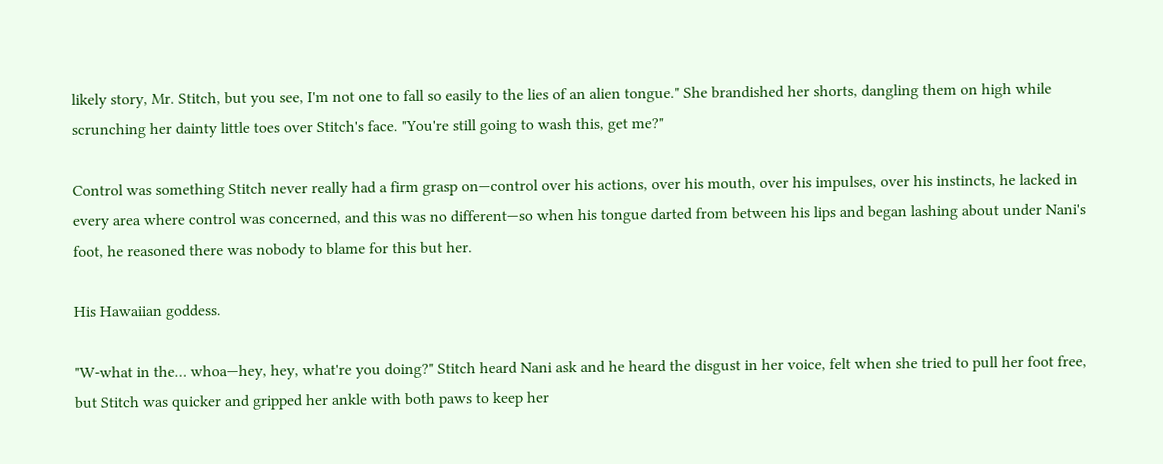likely story, Mr. Stitch, but you see, I'm not one to fall so easily to the lies of an alien tongue." She brandished her shorts, dangling them on high while scrunching her dainty little toes over Stitch's face. "You're still going to wash this, get me?"

Control was something Stitch never really had a firm grasp on—control over his actions, over his mouth, over his impulses, over his instincts, he lacked in every area where control was concerned, and this was no different—so when his tongue darted from between his lips and began lashing about under Nani's foot, he reasoned there was nobody to blame for this but her.

His Hawaiian goddess.

"W-what in the… whoa—hey, hey, what're you doing?" Stitch heard Nani ask and he heard the disgust in her voice, felt when she tried to pull her foot free, but Stitch was quicker and gripped her ankle with both paws to keep her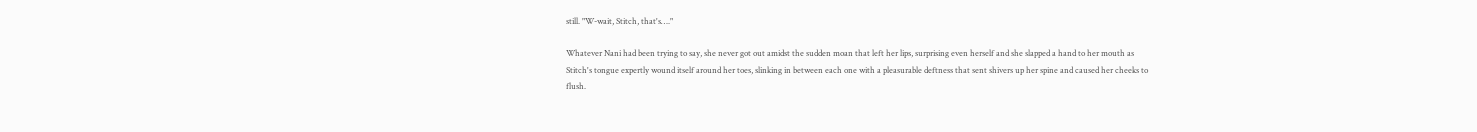still. "W-wait, Stitch, that's…."

Whatever Nani had been trying to say, she never got out amidst the sudden moan that left her lips, surprising even herself and she slapped a hand to her mouth as Stitch's tongue expertly wound itself around her toes, slinking in between each one with a pleasurable deftness that sent shivers up her spine and caused her cheeks to flush.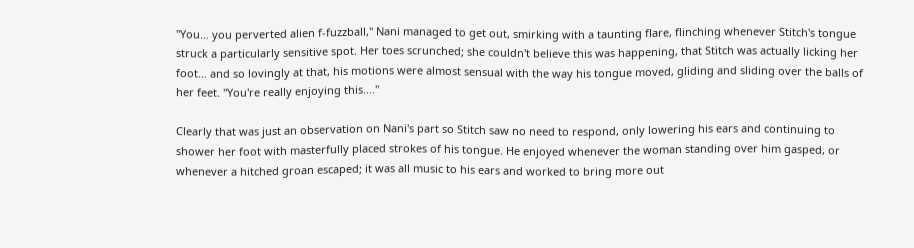"You… you perverted alien f-fuzzball," Nani managed to get out, smirking with a taunting flare, flinching whenever Stitch's tongue struck a particularly sensitive spot. Her toes scrunched; she couldn't believe this was happening, that Stitch was actually licking her foot… and so lovingly at that, his motions were almost sensual with the way his tongue moved, gliding and sliding over the balls of her feet. "You're really enjoying this…."

Clearly that was just an observation on Nani's part so Stitch saw no need to respond, only lowering his ears and continuing to shower her foot with masterfully placed strokes of his tongue. He enjoyed whenever the woman standing over him gasped, or whenever a hitched groan escaped; it was all music to his ears and worked to bring more out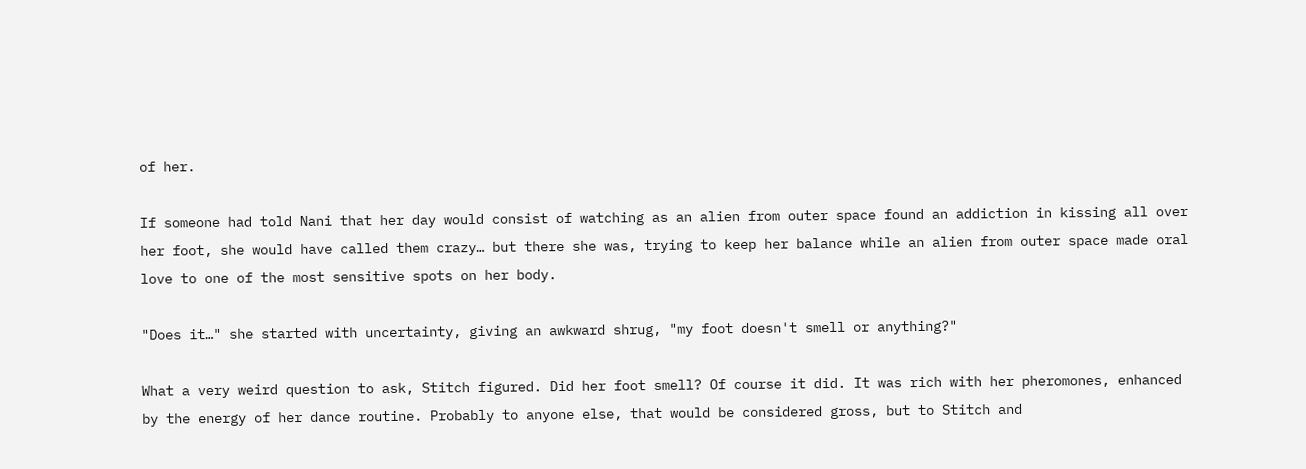of her.

If someone had told Nani that her day would consist of watching as an alien from outer space found an addiction in kissing all over her foot, she would have called them crazy… but there she was, trying to keep her balance while an alien from outer space made oral love to one of the most sensitive spots on her body.

"Does it…" she started with uncertainty, giving an awkward shrug, "my foot doesn't smell or anything?"

What a very weird question to ask, Stitch figured. Did her foot smell? Of course it did. It was rich with her pheromones, enhanced by the energy of her dance routine. Probably to anyone else, that would be considered gross, but to Stitch and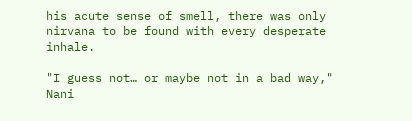his acute sense of smell, there was only nirvana to be found with every desperate inhale.

"I guess not… or maybe not in a bad way," Nani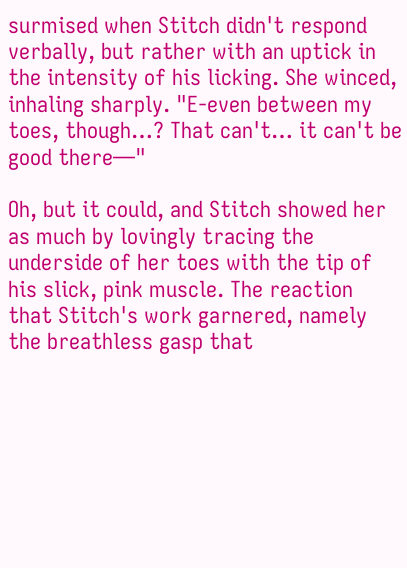surmised when Stitch didn't respond verbally, but rather with an uptick in the intensity of his licking. She winced, inhaling sharply. "E-even between my toes, though…? That can't… it can't be good there—"

Oh, but it could, and Stitch showed her as much by lovingly tracing the underside of her toes with the tip of his slick, pink muscle. The reaction that Stitch's work garnered, namely the breathless gasp that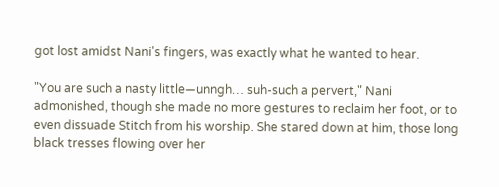got lost amidst Nani's fingers, was exactly what he wanted to hear.

"You are such a nasty little—unngh… suh-such a pervert," Nani admonished, though she made no more gestures to reclaim her foot, or to even dissuade Stitch from his worship. She stared down at him, those long black tresses flowing over her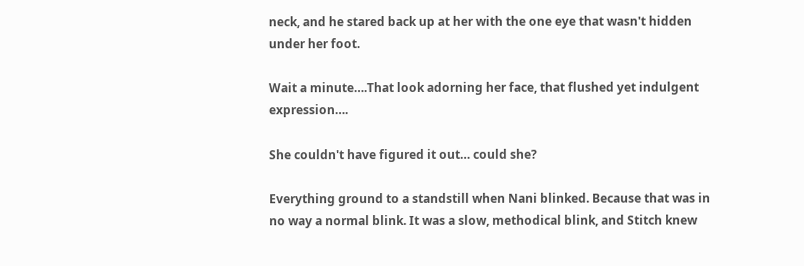neck, and he stared back up at her with the one eye that wasn't hidden under her foot.

Wait a minute….That look adorning her face, that flushed yet indulgent expression….

She couldn't have figured it out… could she?

Everything ground to a standstill when Nani blinked. Because that was in no way a normal blink. It was a slow, methodical blink, and Stitch knew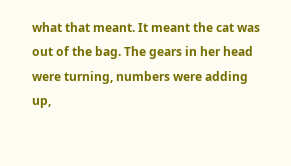what that meant. It meant the cat was out of the bag. The gears in her head were turning, numbers were adding up,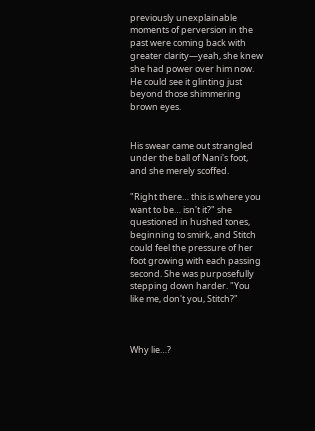previously unexplainable moments of perversion in the past were coming back with greater clarity—yeah, she knew she had power over him now. He could see it glinting just beyond those shimmering brown eyes.


His swear came out strangled under the ball of Nani's foot, and she merely scoffed.

"Right there… this is where you want to be… isn't it?" she questioned in hushed tones, beginning to smirk, and Stitch could feel the pressure of her foot growing with each passing second. She was purposefully stepping down harder. "You like me, don't you, Stitch?"



Why lie…?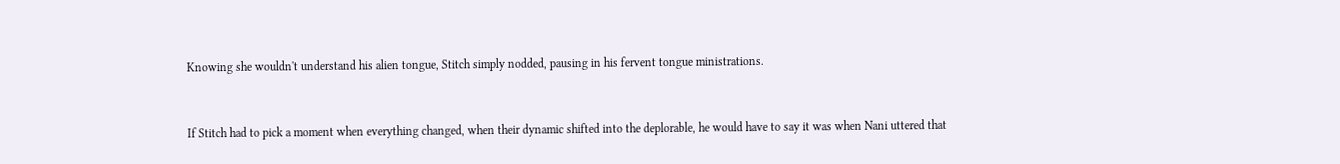Knowing she wouldn't understand his alien tongue, Stitch simply nodded, pausing in his fervent tongue ministrations.


If Stitch had to pick a moment when everything changed, when their dynamic shifted into the deplorable, he would have to say it was when Nani uttered that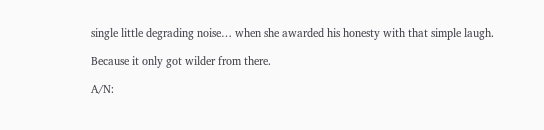single little degrading noise… when she awarded his honesty with that simple laugh.

Because it only got wilder from there.

A/N: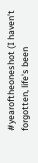#yearoftheoneshot (I haven't forgotten, life's been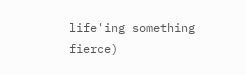life'ing something fierce)